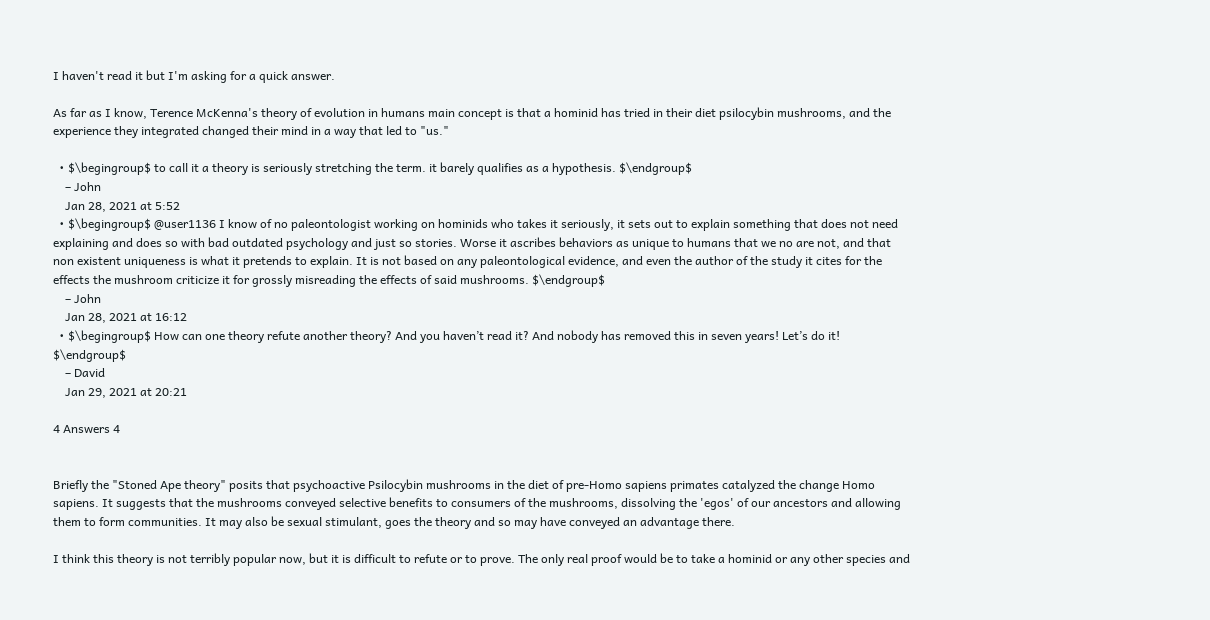I haven't read it but I'm asking for a quick answer.

As far as I know, Terence McKenna's theory of evolution in humans main concept is that a hominid has tried in their diet psilocybin mushrooms, and the experience they integrated changed their mind in a way that led to "us."

  • $\begingroup$ to call it a theory is seriously stretching the term. it barely qualifies as a hypothesis. $\endgroup$
    – John
    Jan 28, 2021 at 5:52
  • $\begingroup$ @user1136 I know of no paleontologist working on hominids who takes it seriously, it sets out to explain something that does not need explaining and does so with bad outdated psychology and just so stories. Worse it ascribes behaviors as unique to humans that we no are not, and that non existent uniqueness is what it pretends to explain. It is not based on any paleontological evidence, and even the author of the study it cites for the effects the mushroom criticize it for grossly misreading the effects of said mushrooms. $\endgroup$
    – John
    Jan 28, 2021 at 16:12
  • $\begingroup$ How can one theory refute another theory? And you haven’t read it? And nobody has removed this in seven years! Let’s do it! $\endgroup$
    – David
    Jan 29, 2021 at 20:21

4 Answers 4


Briefly the "Stoned Ape theory" posits that psychoactive Psilocybin mushrooms in the diet of pre-Homo sapiens primates catalyzed the change Homo sapiens. It suggests that the mushrooms conveyed selective benefits to consumers of the mushrooms, dissolving the 'egos' of our ancestors and allowing them to form communities. It may also be sexual stimulant, goes the theory and so may have conveyed an advantage there.

I think this theory is not terribly popular now, but it is difficult to refute or to prove. The only real proof would be to take a hominid or any other species and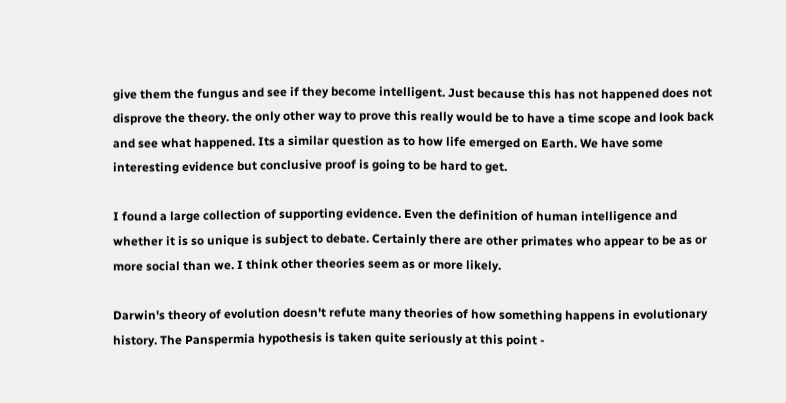give them the fungus and see if they become intelligent. Just because this has not happened does not disprove the theory. the only other way to prove this really would be to have a time scope and look back and see what happened. Its a similar question as to how life emerged on Earth. We have some interesting evidence but conclusive proof is going to be hard to get.

I found a large collection of supporting evidence. Even the definition of human intelligence and whether it is so unique is subject to debate. Certainly there are other primates who appear to be as or more social than we. I think other theories seem as or more likely.

Darwin's theory of evolution doesn't refute many theories of how something happens in evolutionary history. The Panspermia hypothesis is taken quite seriously at this point -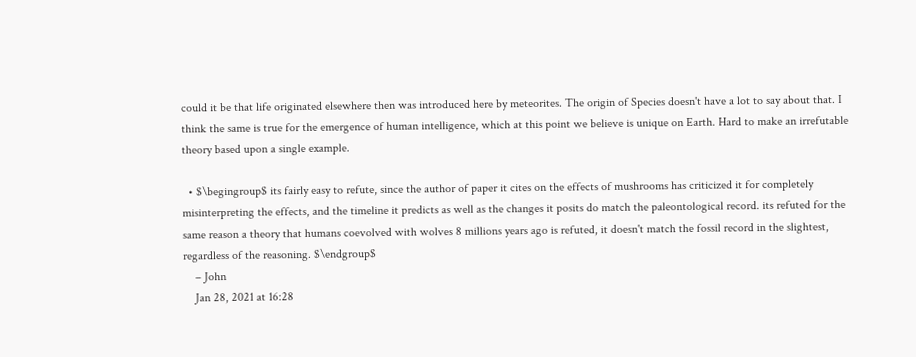could it be that life originated elsewhere then was introduced here by meteorites. The origin of Species doesn't have a lot to say about that. I think the same is true for the emergence of human intelligence, which at this point we believe is unique on Earth. Hard to make an irrefutable theory based upon a single example.

  • $\begingroup$ its fairly easy to refute, since the author of paper it cites on the effects of mushrooms has criticized it for completely misinterpreting the effects, and the timeline it predicts as well as the changes it posits do match the paleontological record. its refuted for the same reason a theory that humans coevolved with wolves 8 millions years ago is refuted, it doesn't match the fossil record in the slightest, regardless of the reasoning. $\endgroup$
    – John
    Jan 28, 2021 at 16:28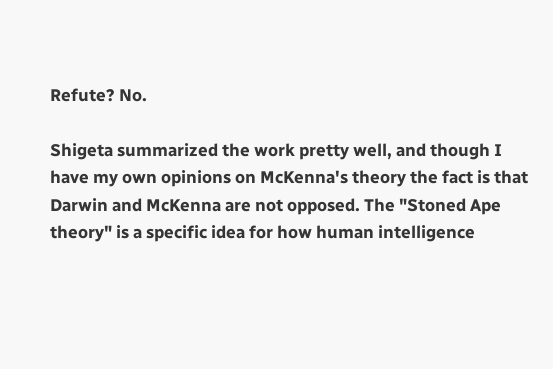Refute? No.

Shigeta summarized the work pretty well, and though I have my own opinions on McKenna's theory the fact is that Darwin and McKenna are not opposed. The "Stoned Ape theory" is a specific idea for how human intelligence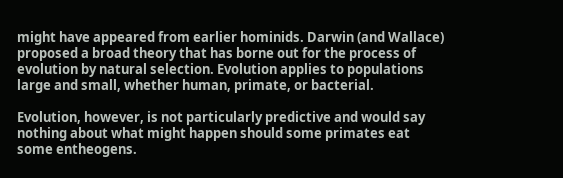might have appeared from earlier hominids. Darwin (and Wallace) proposed a broad theory that has borne out for the process of evolution by natural selection. Evolution applies to populations large and small, whether human, primate, or bacterial.

Evolution, however, is not particularly predictive and would say nothing about what might happen should some primates eat some entheogens.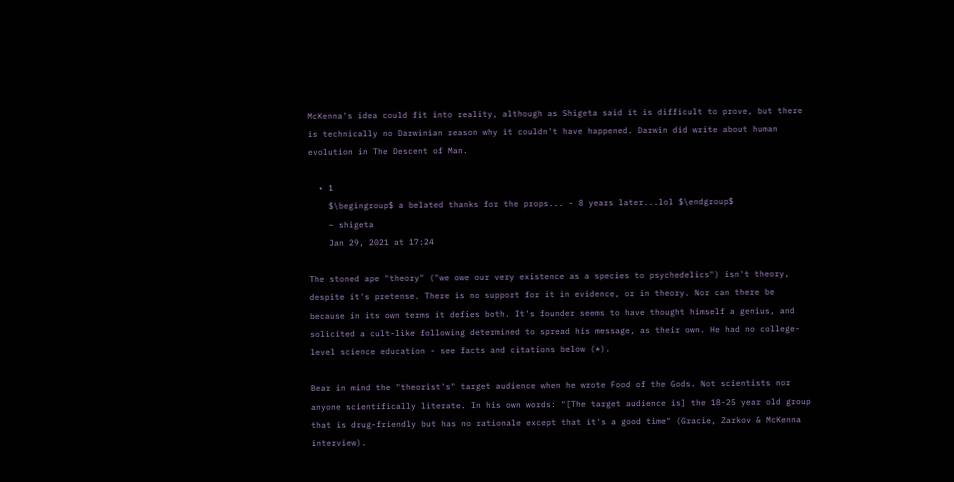McKenna's idea could fit into reality, although as Shigeta said it is difficult to prove, but there is technically no Darwinian reason why it couldn't have happened. Darwin did write about human evolution in The Descent of Man.

  • 1
    $\begingroup$ a belated thanks for the props... - 8 years later...lol $\endgroup$
    – shigeta
    Jan 29, 2021 at 17:24

The stoned ape "theory" ("we owe our very existence as a species to psychedelics") isn't theory, despite it's pretense. There is no support for it in evidence, or in theory. Nor can there be because in its own terms it defies both. It's founder seems to have thought himself a genius, and solicited a cult-like following determined to spread his message, as their own. He had no college-level science education - see facts and citations below (*).

Bear in mind the "theorist's" target audience when he wrote Food of the Gods. Not scientists nor anyone scientifically literate. In his own words: "[The target audience is] the 18-25 year old group that is drug-friendly but has no rationale except that it's a good time" (Gracie, Zarkov & McKenna interview).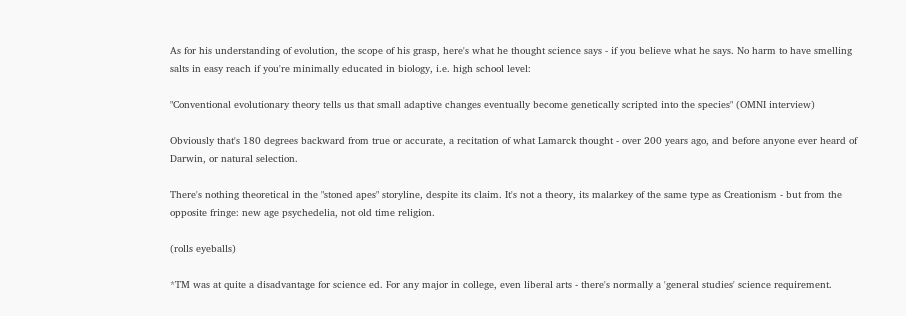As for his understanding of evolution, the scope of his grasp, here's what he thought science says - if you believe what he says. No harm to have smelling salts in easy reach if you're minimally educated in biology, i.e. high school level:

"Conventional evolutionary theory tells us that small adaptive changes eventually become genetically scripted into the species" (OMNI interview)

Obviously that's 180 degrees backward from true or accurate, a recitation of what Lamarck thought - over 200 years ago, and before anyone ever heard of Darwin, or natural selection.

There's nothing theoretical in the "stoned apes" storyline, despite its claim. It's not a theory, its malarkey of the same type as Creationism - but from the opposite fringe: new age psychedelia, not old time religion.

(rolls eyeballs)

*TM was at quite a disadvantage for science ed. For any major in college, even liberal arts - there's normally a 'general studies' science requirement.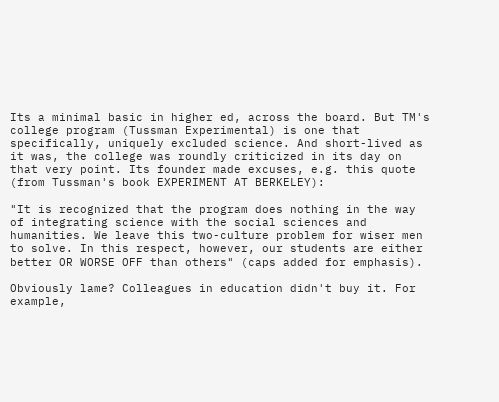Its a minimal basic in higher ed, across the board. But TM's college program (Tussman Experimental) is one that specifically, uniquely excluded science. And short-lived as it was, the college was roundly criticized in its day on that very point. Its founder made excuses, e.g. this quote (from Tussman's book EXPERIMENT AT BERKELEY):

"It is recognized that the program does nothing in the way of integrating science with the social sciences and humanities. We leave this two-culture problem for wiser men to solve. In this respect, however, our students are either better OR WORSE OFF than others" (caps added for emphasis).

Obviously lame? Colleagues in education didn't buy it. For example,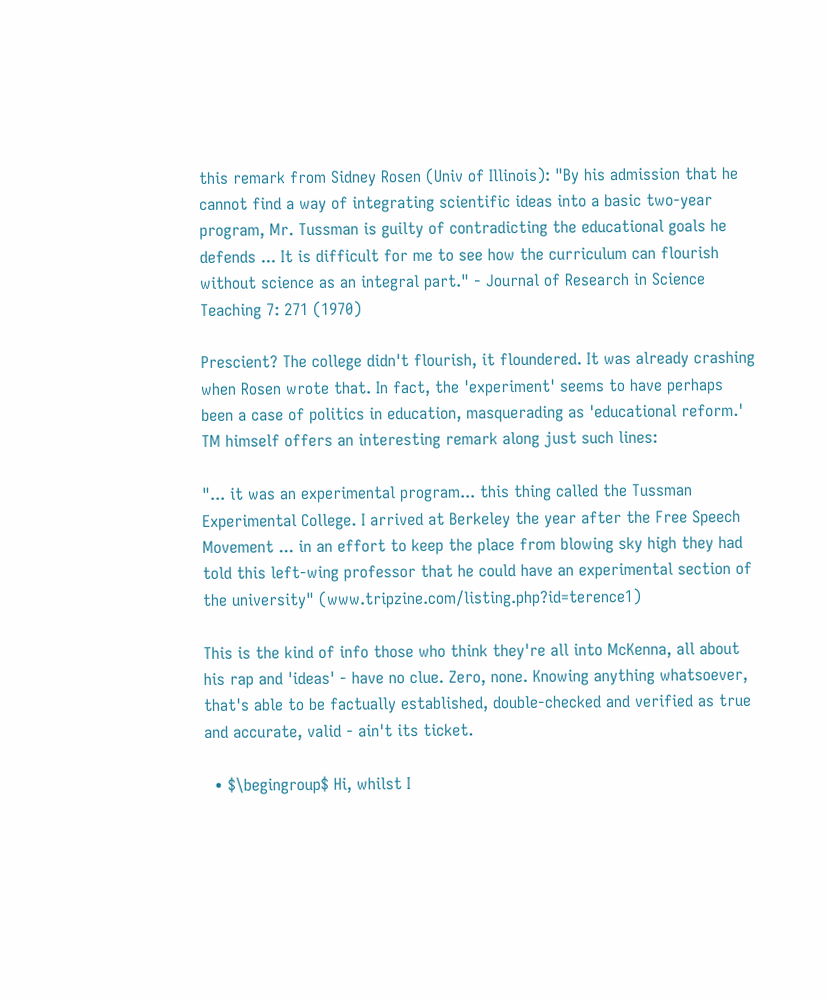this remark from Sidney Rosen (Univ of Illinois): "By his admission that he cannot find a way of integrating scientific ideas into a basic two-year program, Mr. Tussman is guilty of contradicting the educational goals he defends ... It is difficult for me to see how the curriculum can flourish without science as an integral part." - Journal of Research in Science Teaching 7: 271 (1970)

Prescient? The college didn't flourish, it floundered. It was already crashing when Rosen wrote that. In fact, the 'experiment' seems to have perhaps been a case of politics in education, masquerading as 'educational reform.' TM himself offers an interesting remark along just such lines:

"... it was an experimental program... this thing called the Tussman Experimental College. I arrived at Berkeley the year after the Free Speech Movement ... in an effort to keep the place from blowing sky high they had told this left-wing professor that he could have an experimental section of the university" (www.tripzine.com/listing.php?id=terence1)

This is the kind of info those who think they're all into McKenna, all about his rap and 'ideas' - have no clue. Zero, none. Knowing anything whatsoever, that's able to be factually established, double-checked and verified as true and accurate, valid - ain't its ticket.

  • $\begingroup$ Hi, whilst I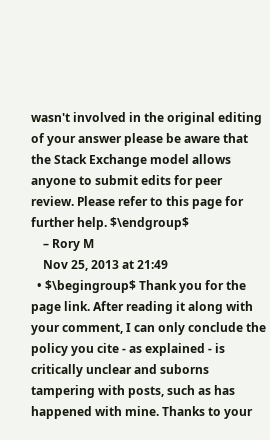wasn't involved in the original editing of your answer please be aware that the Stack Exchange model allows anyone to submit edits for peer review. Please refer to this page for further help. $\endgroup$
    – Rory M
    Nov 25, 2013 at 21:49
  • $\begingroup$ Thank you for the page link. After reading it along with your comment, I can only conclude the policy you cite - as explained - is critically unclear and suborns tampering with posts, such as has happened with mine. Thanks to your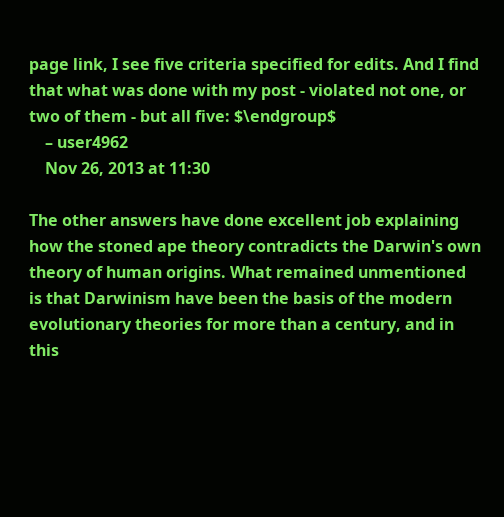page link, I see five criteria specified for edits. And I find that what was done with my post - violated not one, or two of them - but all five: $\endgroup$
    – user4962
    Nov 26, 2013 at 11:30

The other answers have done excellent job explaining how the stoned ape theory contradicts the Darwin's own theory of human origins. What remained unmentioned is that Darwinism have been the basis of the modern evolutionary theories for more than a century, and in this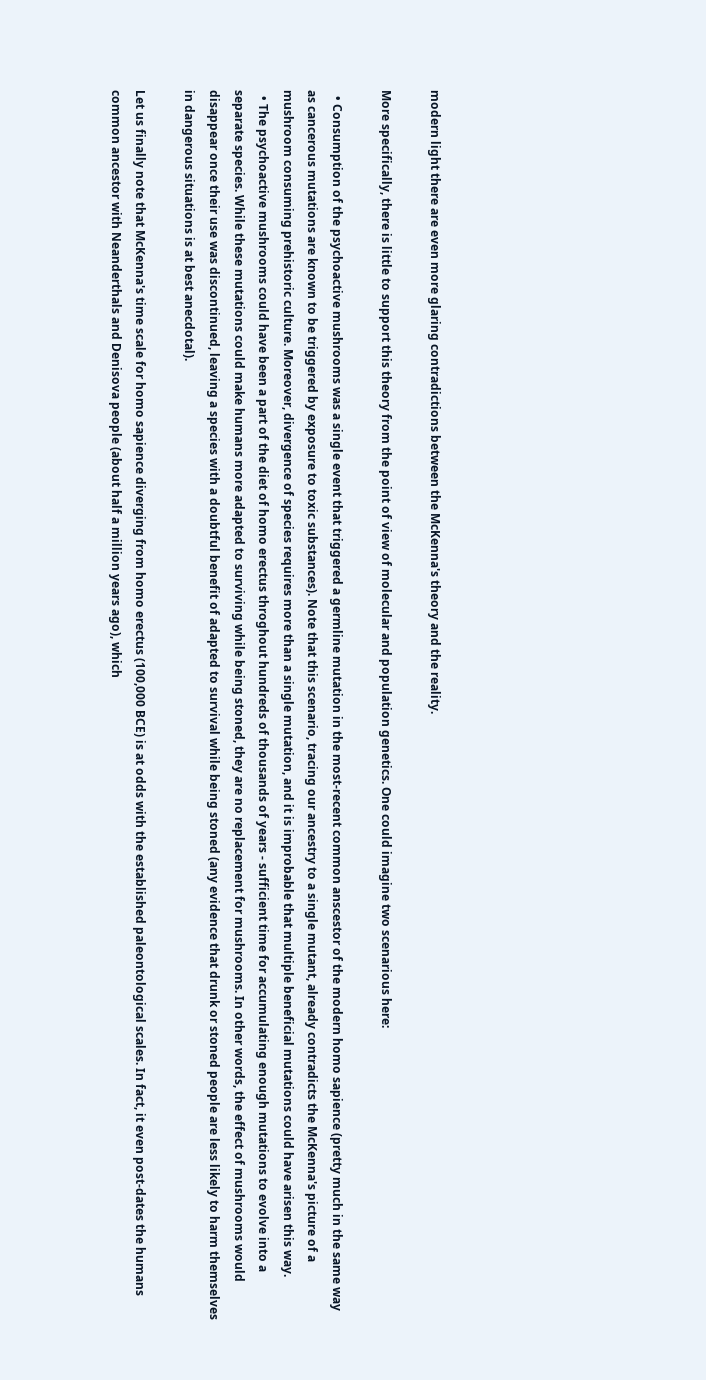modern light there are even more glaring contradictions between the McKenna's theory and the reality.

More specifically, there is little to support this theory from the point of view of molecular and population genetics. One could imagine two scenarious here:

  • Consumption of the psychoactive mushrooms was a single event that triggered a germline mutation in the most-recent common anscestor of the modern homo sapience (pretty much in the same way as cancerous mutations are known to be triggered by exposure to toxic substances). Note that this scenario, tracing our ancestry to a single mutant, already contradicts the McKenna's picture of a mushroom consuming prehistoric culture. Moreover, divergence of species requires more than a single mutation, and it is improbable that multiple beneficial mutations could have arisen this way.
  • The psychoactive mushrooms could have been a part of the diet of homo erectus throghout hundreds of thousands of years - sufficient time for accumulating enough mutations to evolve into a separate species. While these mutations could make humans more adapted to surviving while being stoned, they are no replacement for mushrooms. In other words, the effect of mushrooms would disappear once their use was discontinued, leaving a species with a doubtful benefit of adapted to survival while being stoned (any evidence that drunk or stoned people are less likely to harm themselves in dangerous situations is at best anecdotal).

Let us finally note that McKenna's time scale for homo sapience diverging from homo erectus (100,000 BCE) is at odds with the established paleontological scales. In fact, it even post-dates the humans common ancestor with Neanderthals and Denisova people (about half a million years ago), which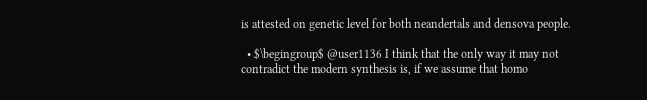is attested on genetic level for both neandertals and densova people.

  • $\begingroup$ @user1136 I think that the only way it may not contradict the modern synthesis is, if we assume that homo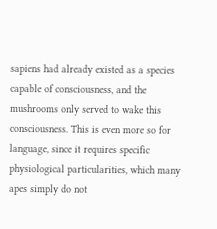sapiens had already existed as a species capable of consciousness, and the mushrooms only served to wake this consciousness. This is even more so for language, since it requires specific physiological particularities, which many apes simply do not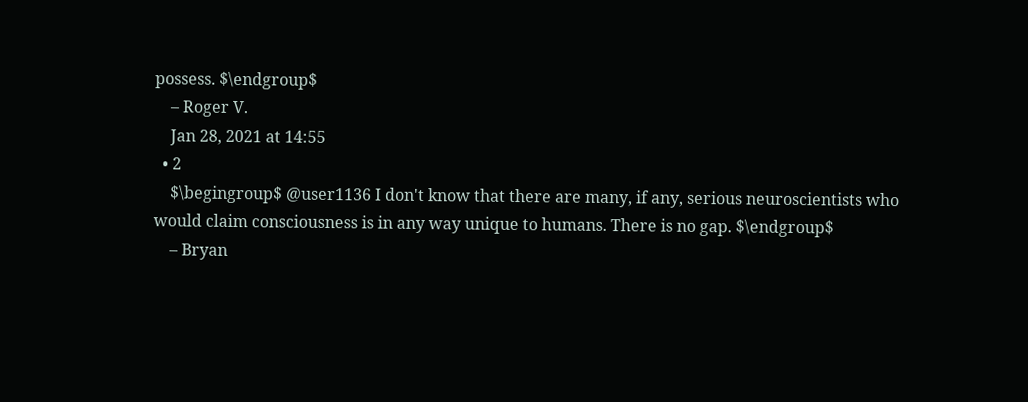possess. $\endgroup$
    – Roger V.
    Jan 28, 2021 at 14:55
  • 2
    $\begingroup$ @user1136 I don't know that there are many, if any, serious neuroscientists who would claim consciousness is in any way unique to humans. There is no gap. $\endgroup$
    – Bryan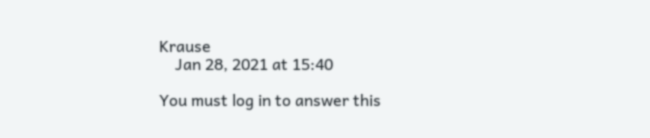Krause
    Jan 28, 2021 at 15:40

You must log in to answer this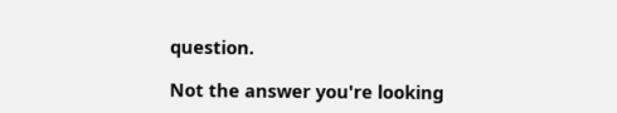question.

Not the answer you're looking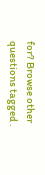for? Browse other questions tagged .